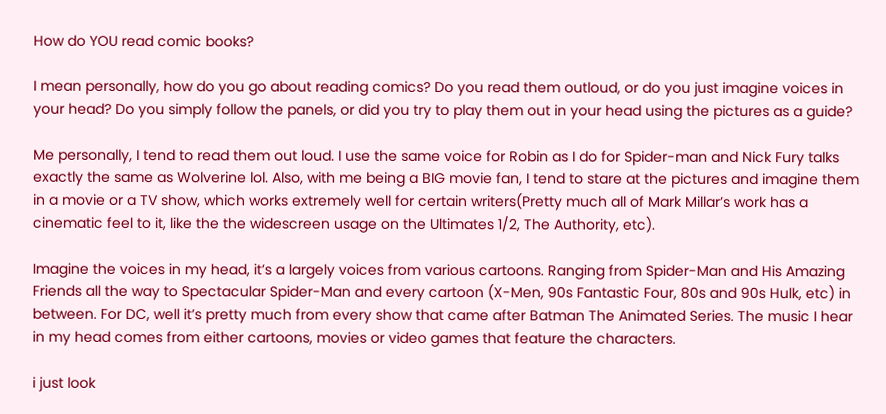How do YOU read comic books?

I mean personally, how do you go about reading comics? Do you read them outloud, or do you just imagine voices in your head? Do you simply follow the panels, or did you try to play them out in your head using the pictures as a guide?

Me personally, I tend to read them out loud. I use the same voice for Robin as I do for Spider-man and Nick Fury talks exactly the same as Wolverine lol. Also, with me being a BIG movie fan, I tend to stare at the pictures and imagine them in a movie or a TV show, which works extremely well for certain writers(Pretty much all of Mark Millar’s work has a cinematic feel to it, like the the widescreen usage on the Ultimates 1/2, The Authority, etc).

Imagine the voices in my head, it’s a largely voices from various cartoons. Ranging from Spider-Man and His Amazing Friends all the way to Spectacular Spider-Man and every cartoon (X-Men, 90s Fantastic Four, 80s and 90s Hulk, etc) in between. For DC, well it’s pretty much from every show that came after Batman The Animated Series. The music I hear in my head comes from either cartoons, movies or video games that feature the characters.

i just look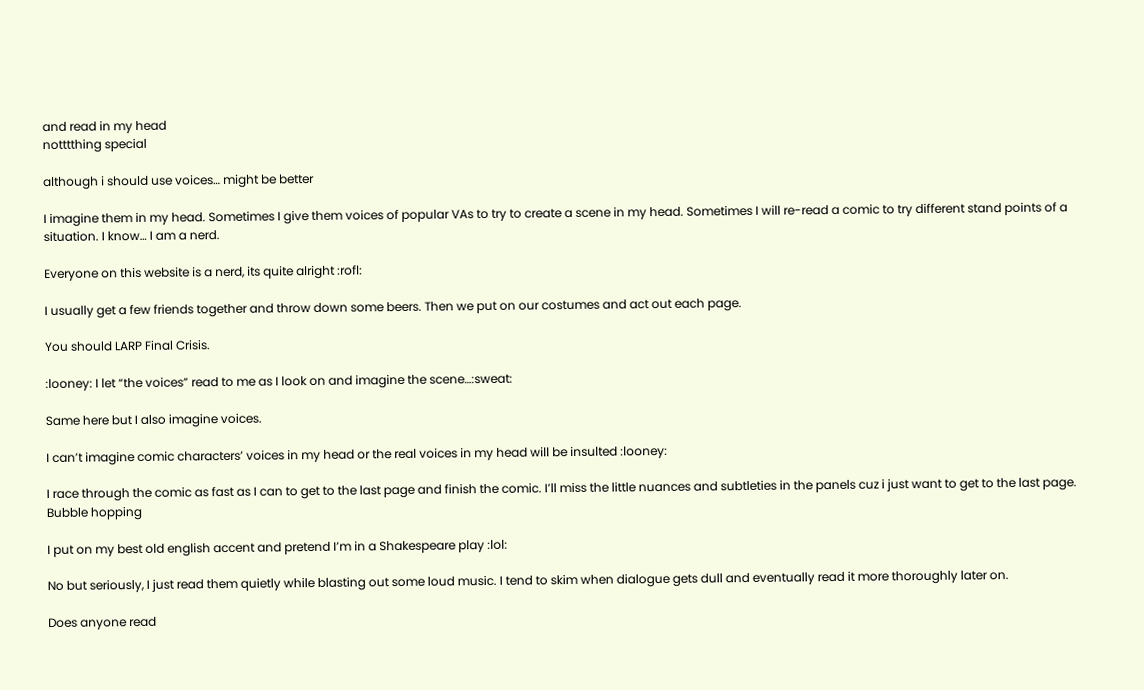and read in my head
notttthing special

although i should use voices… might be better

I imagine them in my head. Sometimes I give them voices of popular VAs to try to create a scene in my head. Sometimes I will re-read a comic to try different stand points of a situation. I know… I am a nerd.

Everyone on this website is a nerd, its quite alright :rofl:

I usually get a few friends together and throw down some beers. Then we put on our costumes and act out each page.

You should LARP Final Crisis.

:looney: I let “the voices” read to me as I look on and imagine the scene…:sweat:

Same here but I also imagine voices.

I can’t imagine comic characters’ voices in my head or the real voices in my head will be insulted :looney:

I race through the comic as fast as I can to get to the last page and finish the comic. I’ll miss the little nuances and subtleties in the panels cuz i just want to get to the last page. Bubble hopping

I put on my best old english accent and pretend I’m in a Shakespeare play :lol:

No but seriously, I just read them quietly while blasting out some loud music. I tend to skim when dialogue gets dull and eventually read it more thoroughly later on.

Does anyone read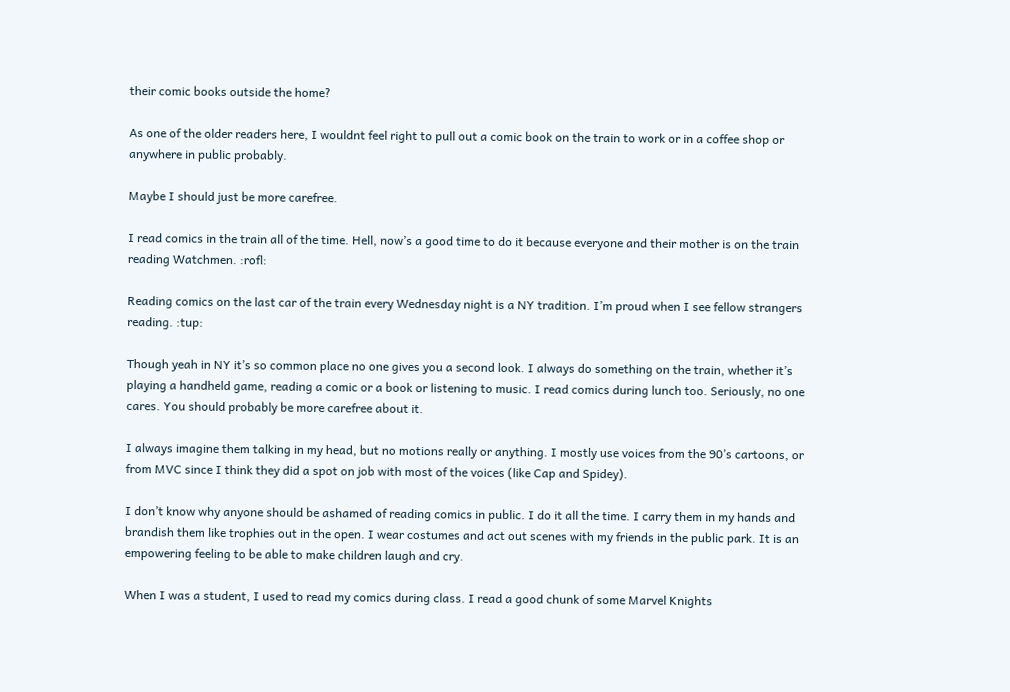their comic books outside the home?

As one of the older readers here, I wouldnt feel right to pull out a comic book on the train to work or in a coffee shop or anywhere in public probably.

Maybe I should just be more carefree.

I read comics in the train all of the time. Hell, now’s a good time to do it because everyone and their mother is on the train reading Watchmen. :rofl:

Reading comics on the last car of the train every Wednesday night is a NY tradition. I’m proud when I see fellow strangers reading. :tup:

Though yeah in NY it’s so common place no one gives you a second look. I always do something on the train, whether it’s playing a handheld game, reading a comic or a book or listening to music. I read comics during lunch too. Seriously, no one cares. You should probably be more carefree about it.

I always imagine them talking in my head, but no motions really or anything. I mostly use voices from the 90’s cartoons, or from MVC since I think they did a spot on job with most of the voices (like Cap and Spidey).

I don’t know why anyone should be ashamed of reading comics in public. I do it all the time. I carry them in my hands and brandish them like trophies out in the open. I wear costumes and act out scenes with my friends in the public park. It is an empowering feeling to be able to make children laugh and cry.

When I was a student, I used to read my comics during class. I read a good chunk of some Marvel Knights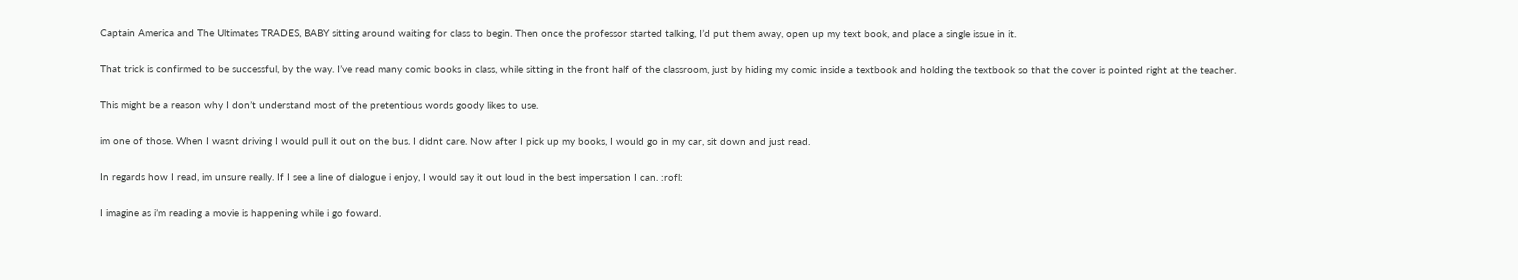Captain America and The Ultimates TRADES, BABY sitting around waiting for class to begin. Then once the professor started talking, I’d put them away, open up my text book, and place a single issue in it.

That trick is confirmed to be successful, by the way. I’ve read many comic books in class, while sitting in the front half of the classroom, just by hiding my comic inside a textbook and holding the textbook so that the cover is pointed right at the teacher.

This might be a reason why I don’t understand most of the pretentious words goody likes to use.

im one of those. When I wasnt driving I would pull it out on the bus. I didnt care. Now after I pick up my books, I would go in my car, sit down and just read.

In regards how I read, im unsure really. If I see a line of dialogue i enjoy, I would say it out loud in the best impersation I can. :rofl:

I imagine as i’m reading a movie is happening while i go foward.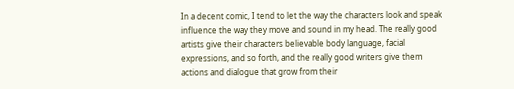In a decent comic, I tend to let the way the characters look and speak influence the way they move and sound in my head. The really good artists give their characters believable body language, facial expressions, and so forth, and the really good writers give them actions and dialogue that grow from their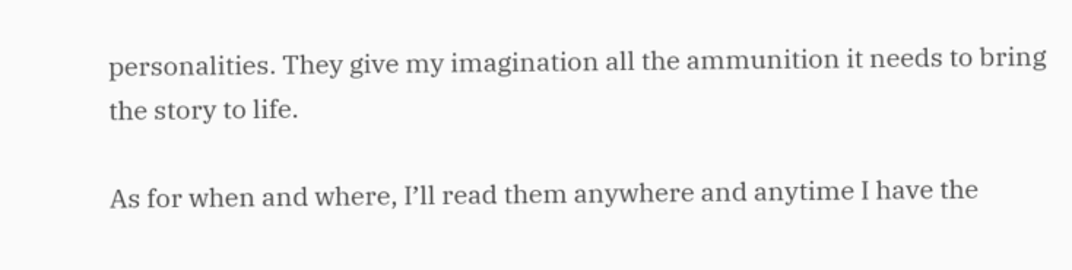personalities. They give my imagination all the ammunition it needs to bring the story to life.

As for when and where, I’ll read them anywhere and anytime I have the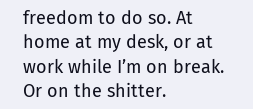freedom to do so. At home at my desk, or at work while I’m on break. Or on the shitter.